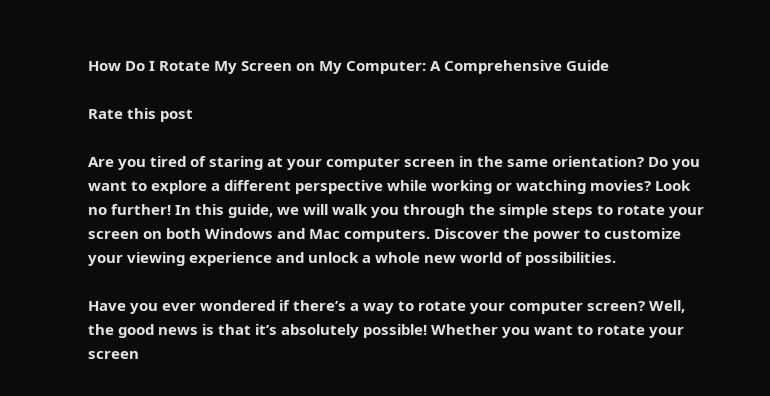How Do I Rotate My Screen on My Computer: A Comprehensive Guide

Rate this post

Are you tired of staring at your computer screen in the same orientation? Do you want to explore a different perspective while working or watching movies? Look no further! In this guide, we will walk you through the simple steps to rotate your screen on both Windows and Mac computers. Discover the power to customize your viewing experience and unlock a whole new world of possibilities.

Have you ever wondered if there’s a way to rotate your computer screen? Well, the good news is that it’s absolutely possible! Whether you want to rotate your screen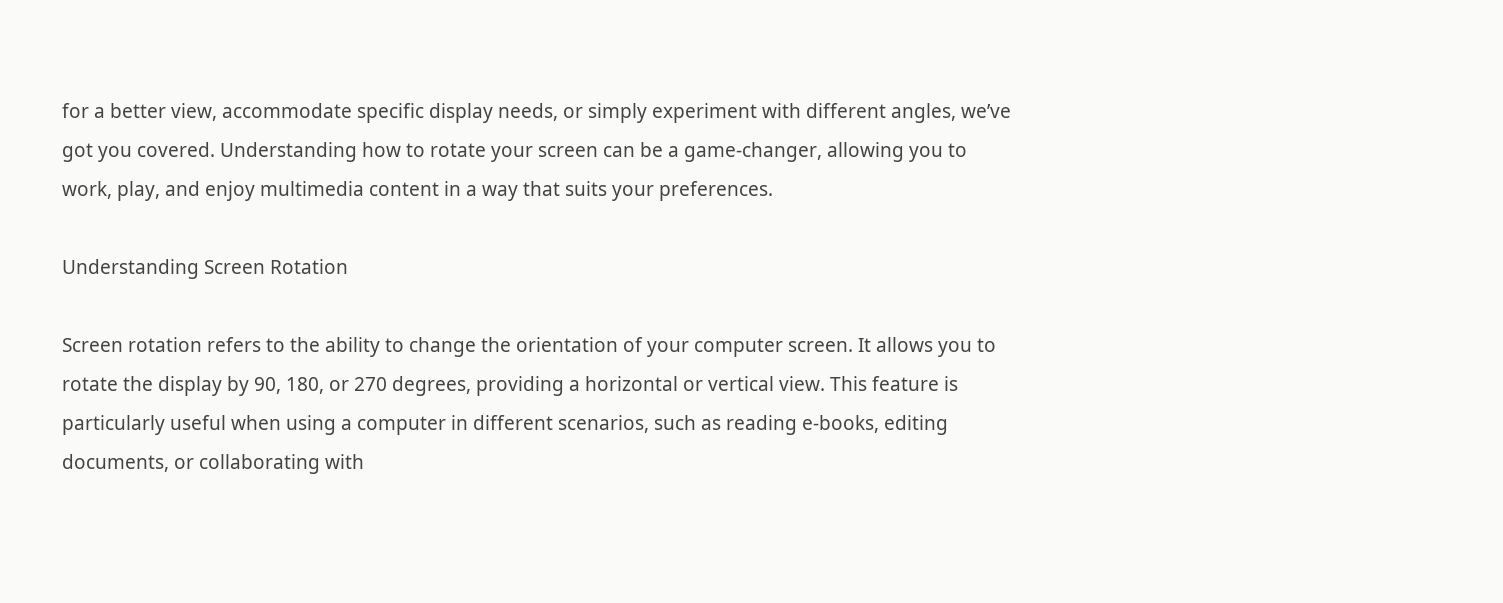for a better view, accommodate specific display needs, or simply experiment with different angles, we’ve got you covered. Understanding how to rotate your screen can be a game-changer, allowing you to work, play, and enjoy multimedia content in a way that suits your preferences.

Understanding Screen Rotation

Screen rotation refers to the ability to change the orientation of your computer screen. It allows you to rotate the display by 90, 180, or 270 degrees, providing a horizontal or vertical view. This feature is particularly useful when using a computer in different scenarios, such as reading e-books, editing documents, or collaborating with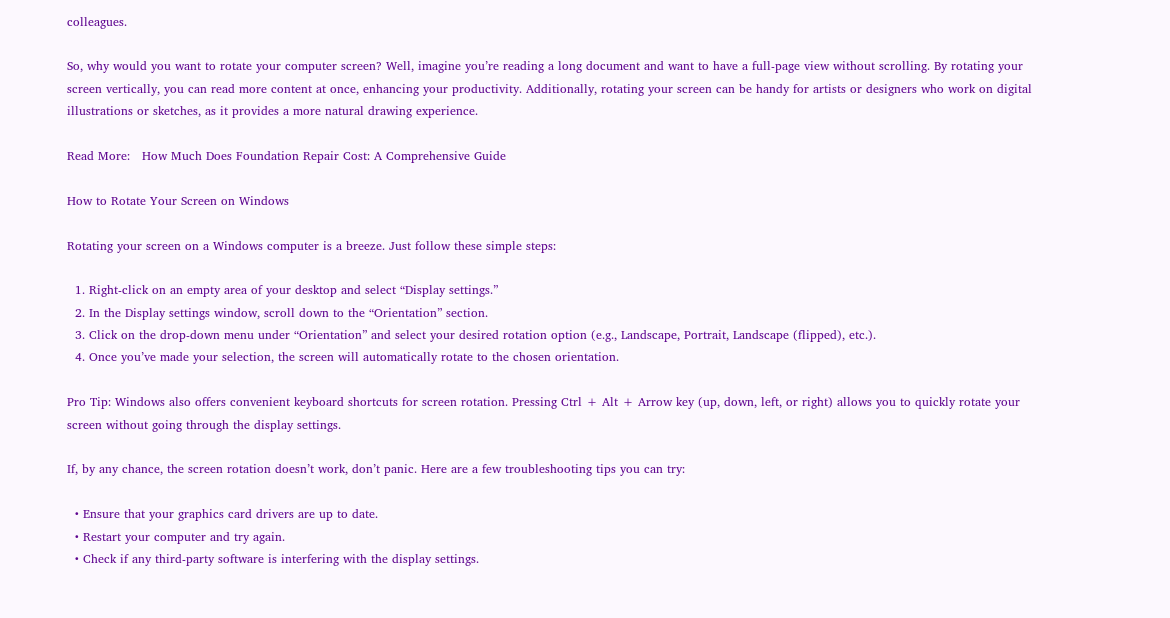colleagues.

So, why would you want to rotate your computer screen? Well, imagine you’re reading a long document and want to have a full-page view without scrolling. By rotating your screen vertically, you can read more content at once, enhancing your productivity. Additionally, rotating your screen can be handy for artists or designers who work on digital illustrations or sketches, as it provides a more natural drawing experience.

Read More:   How Much Does Foundation Repair Cost: A Comprehensive Guide

How to Rotate Your Screen on Windows

Rotating your screen on a Windows computer is a breeze. Just follow these simple steps:

  1. Right-click on an empty area of your desktop and select “Display settings.”
  2. In the Display settings window, scroll down to the “Orientation” section.
  3. Click on the drop-down menu under “Orientation” and select your desired rotation option (e.g., Landscape, Portrait, Landscape (flipped), etc.).
  4. Once you’ve made your selection, the screen will automatically rotate to the chosen orientation.

Pro Tip: Windows also offers convenient keyboard shortcuts for screen rotation. Pressing Ctrl + Alt + Arrow key (up, down, left, or right) allows you to quickly rotate your screen without going through the display settings.

If, by any chance, the screen rotation doesn’t work, don’t panic. Here are a few troubleshooting tips you can try:

  • Ensure that your graphics card drivers are up to date.
  • Restart your computer and try again.
  • Check if any third-party software is interfering with the display settings.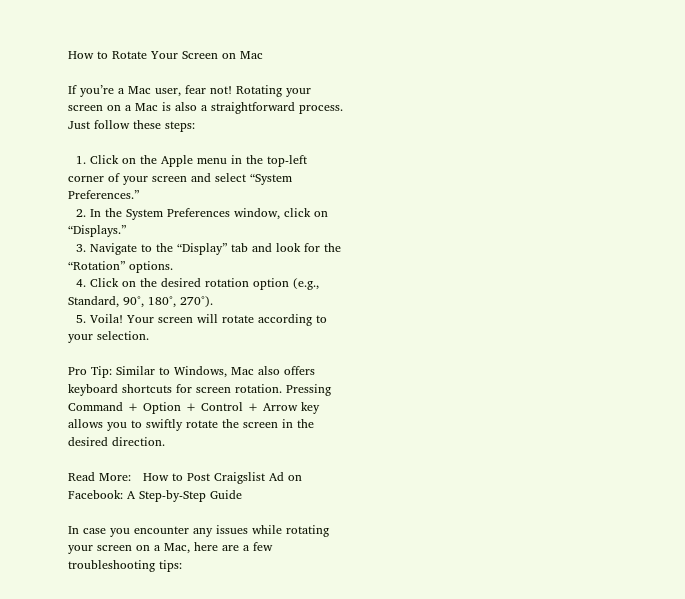How to Rotate Your Screen on Mac

If you’re a Mac user, fear not! Rotating your screen on a Mac is also a straightforward process. Just follow these steps:

  1. Click on the Apple menu in the top-left corner of your screen and select “System Preferences.”
  2. In the System Preferences window, click on “Displays.”
  3. Navigate to the “Display” tab and look for the “Rotation” options.
  4. Click on the desired rotation option (e.g., Standard, 90°, 180°, 270°).
  5. Voila! Your screen will rotate according to your selection.

Pro Tip: Similar to Windows, Mac also offers keyboard shortcuts for screen rotation. Pressing Command + Option + Control + Arrow key allows you to swiftly rotate the screen in the desired direction.

Read More:   How to Post Craigslist Ad on Facebook: A Step-by-Step Guide

In case you encounter any issues while rotating your screen on a Mac, here are a few troubleshooting tips: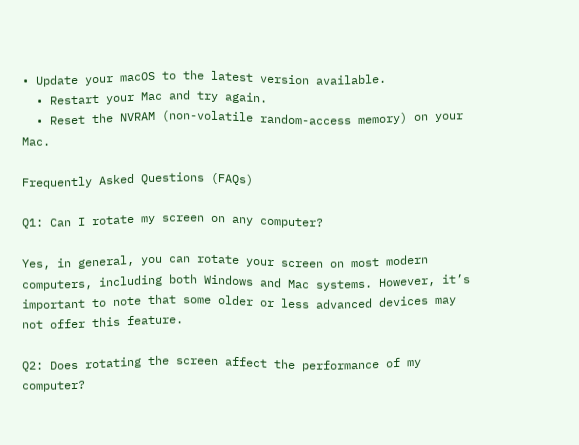• Update your macOS to the latest version available.
  • Restart your Mac and try again.
  • Reset the NVRAM (non-volatile random-access memory) on your Mac.

Frequently Asked Questions (FAQs)

Q1: Can I rotate my screen on any computer?

Yes, in general, you can rotate your screen on most modern computers, including both Windows and Mac systems. However, it’s important to note that some older or less advanced devices may not offer this feature.

Q2: Does rotating the screen affect the performance of my computer?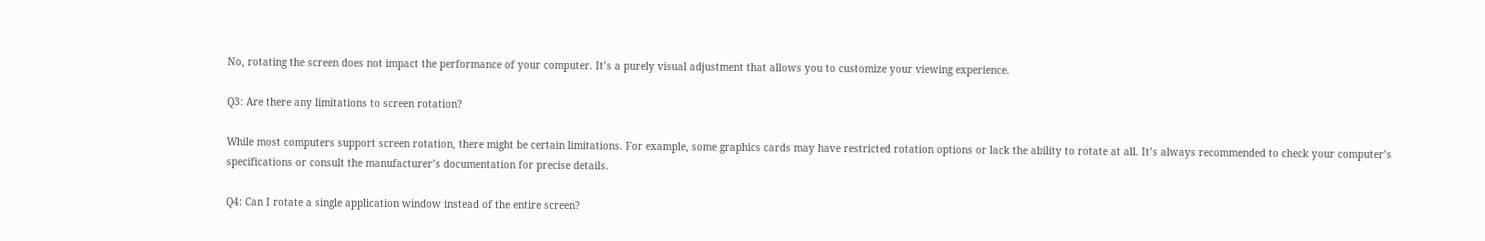No, rotating the screen does not impact the performance of your computer. It’s a purely visual adjustment that allows you to customize your viewing experience.

Q3: Are there any limitations to screen rotation?

While most computers support screen rotation, there might be certain limitations. For example, some graphics cards may have restricted rotation options or lack the ability to rotate at all. It’s always recommended to check your computer’s specifications or consult the manufacturer’s documentation for precise details.

Q4: Can I rotate a single application window instead of the entire screen?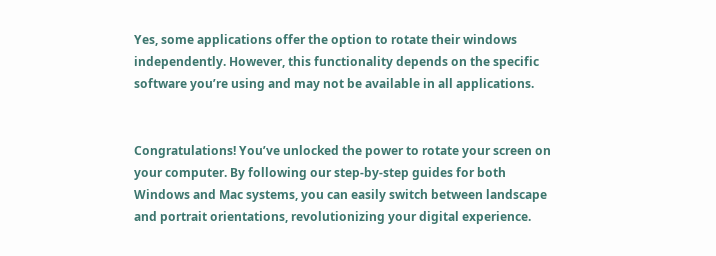Yes, some applications offer the option to rotate their windows independently. However, this functionality depends on the specific software you’re using and may not be available in all applications.


Congratulations! You’ve unlocked the power to rotate your screen on your computer. By following our step-by-step guides for both Windows and Mac systems, you can easily switch between landscape and portrait orientations, revolutionizing your digital experience.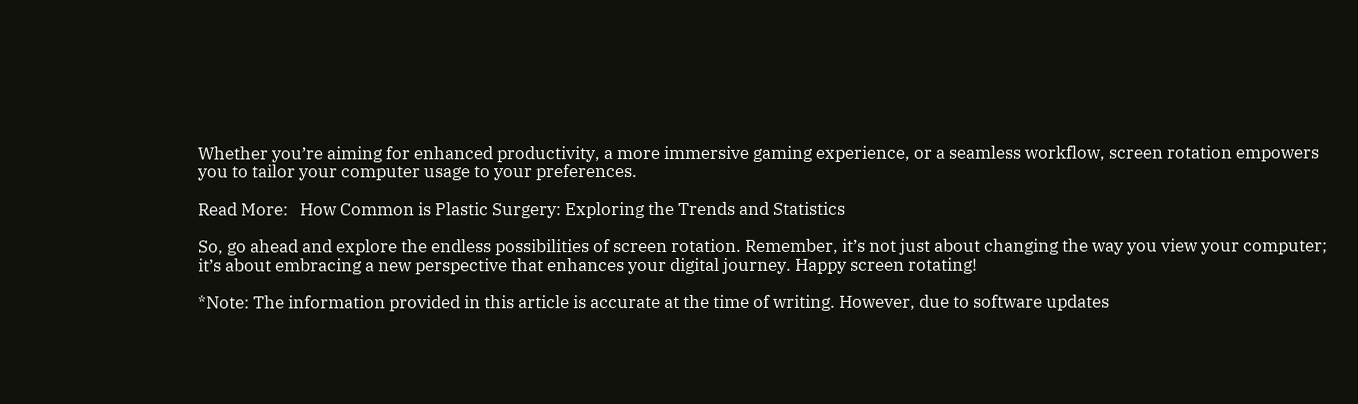Whether you’re aiming for enhanced productivity, a more immersive gaming experience, or a seamless workflow, screen rotation empowers you to tailor your computer usage to your preferences.

Read More:   How Common is Plastic Surgery: Exploring the Trends and Statistics

So, go ahead and explore the endless possibilities of screen rotation. Remember, it’s not just about changing the way you view your computer; it’s about embracing a new perspective that enhances your digital journey. Happy screen rotating!

*Note: The information provided in this article is accurate at the time of writing. However, due to software updates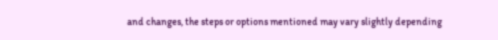and changes, the steps or options mentioned may vary slightly depending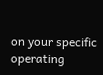on your specific operating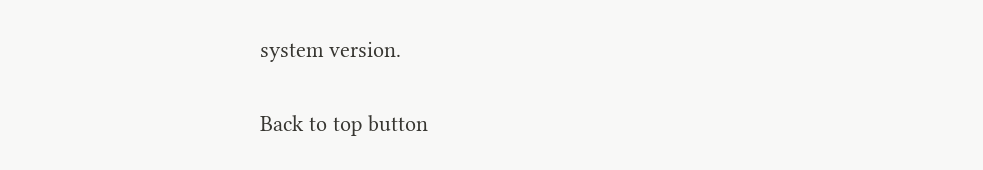system version.

Back to top button